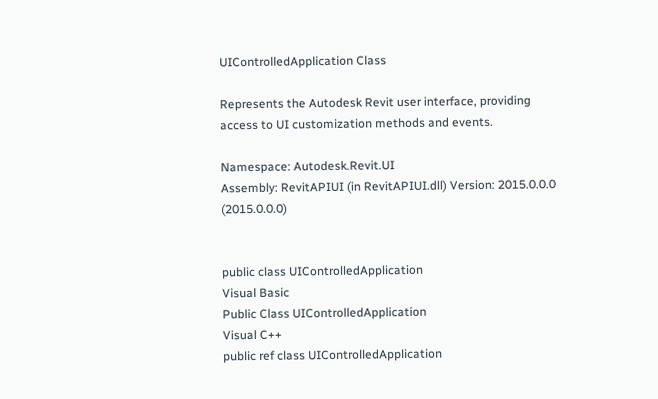UIControlledApplication Class

Represents the Autodesk Revit user interface, providing access to UI customization methods and events.

Namespace: Autodesk.Revit.UI
Assembly: RevitAPIUI (in RevitAPIUI.dll) Version: 2015.0.0.0 (2015.0.0.0)


public class UIControlledApplication
Visual Basic
Public Class UIControlledApplication
Visual C++
public ref class UIControlledApplication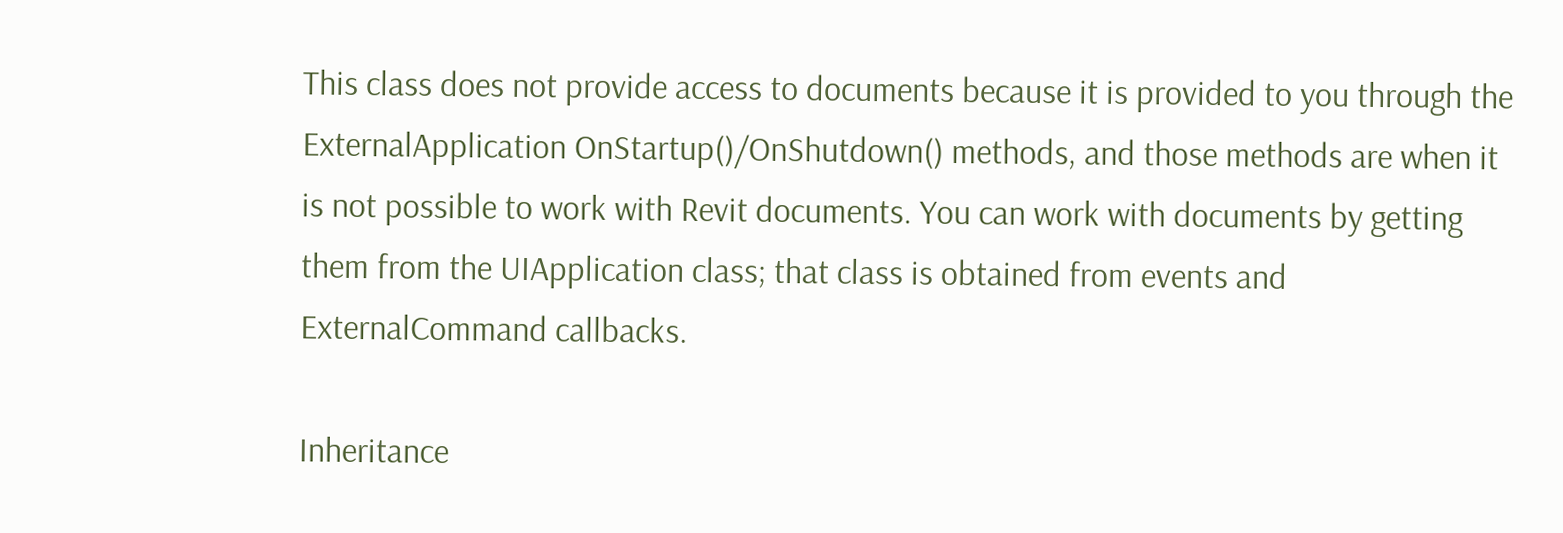This class does not provide access to documents because it is provided to you through the ExternalApplication OnStartup()/OnShutdown() methods, and those methods are when it is not possible to work with Revit documents. You can work with documents by getting them from the UIApplication class; that class is obtained from events and ExternalCommand callbacks.

Inheritance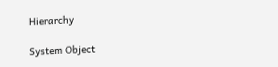Hierarchy

System Object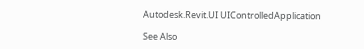Autodesk.Revit.UI UIControlledApplication

See Also